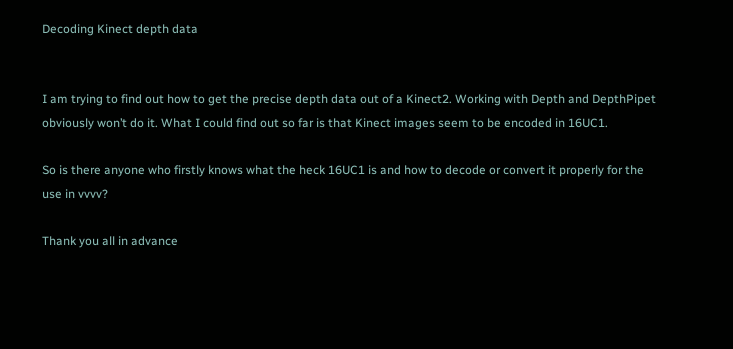Decoding Kinect depth data


I am trying to find out how to get the precise depth data out of a Kinect2. Working with Depth and DepthPipet obviously won’t do it. What I could find out so far is that Kinect images seem to be encoded in 16UC1.

So is there anyone who firstly knows what the heck 16UC1 is and how to decode or convert it properly for the use in vvvv?

Thank you all in advance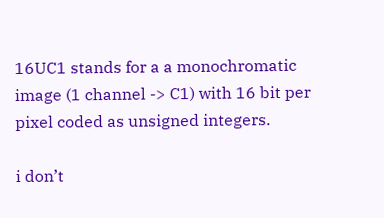16UC1 stands for a a monochromatic image (1 channel -> C1) with 16 bit per pixel coded as unsigned integers.

i don’t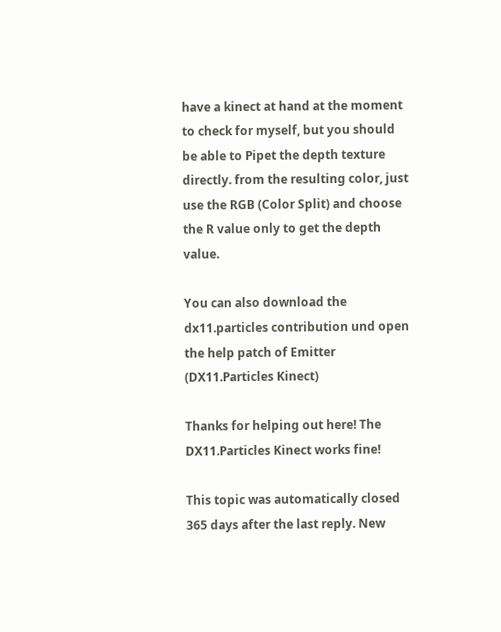have a kinect at hand at the moment to check for myself, but you should be able to Pipet the depth texture directly. from the resulting color, just use the RGB (Color Split) and choose the R value only to get the depth value.

You can also download the dx11.particles contribution und open the help patch of Emitter (DX11.Particles Kinect)

Thanks for helping out here! The DX11.Particles Kinect works fine!

This topic was automatically closed 365 days after the last reply. New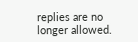replies are no longer allowed.